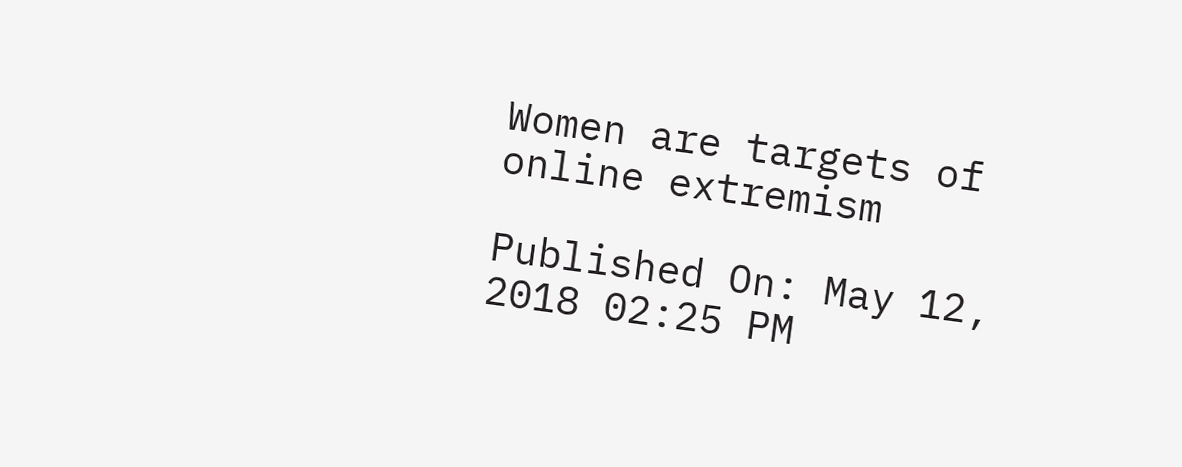Women are targets of online extremism

Published On: May 12, 2018 02:25 PM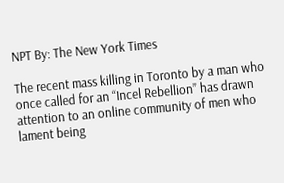NPT By: The New York Times

The recent mass killing in Toronto by a man who once called for an “Incel Rebellion” has drawn attention to an online community of men who lament being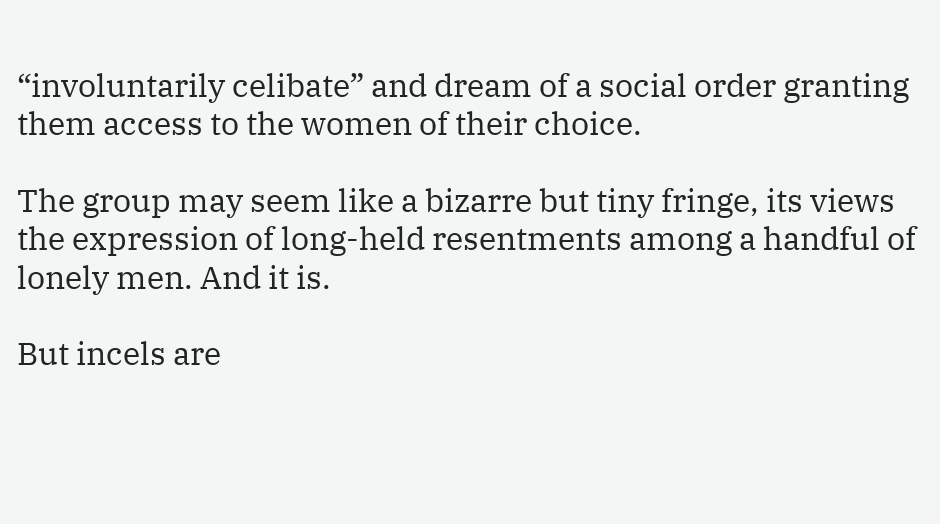“involuntarily celibate” and dream of a social order granting them access to the women of their choice.

The group may seem like a bizarre but tiny fringe, its views the expression of long-held resentments among a handful of lonely men. And it is.

But incels are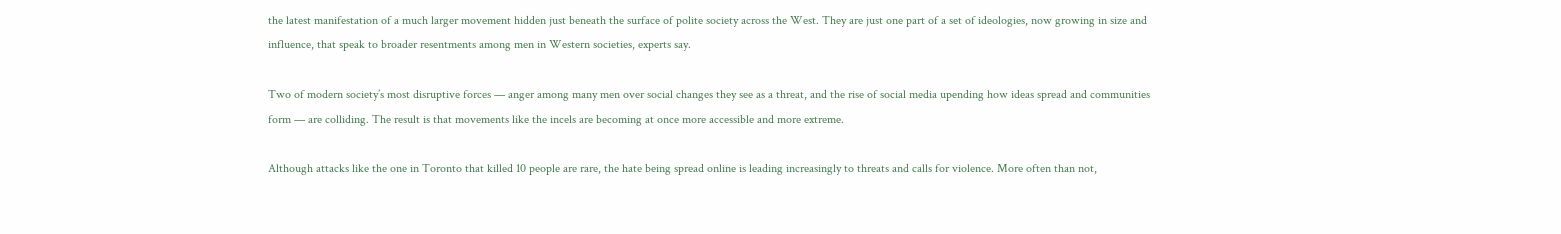the latest manifestation of a much larger movement hidden just beneath the surface of polite society across the West. They are just one part of a set of ideologies, now growing in size and influence, that speak to broader resentments among men in Western societies, experts say.

Two of modern society’s most disruptive forces — anger among many men over social changes they see as a threat, and the rise of social media upending how ideas spread and communities form — are colliding. The result is that movements like the incels are becoming at once more accessible and more extreme.

Although attacks like the one in Toronto that killed 10 people are rare, the hate being spread online is leading increasingly to threats and calls for violence. More often than not,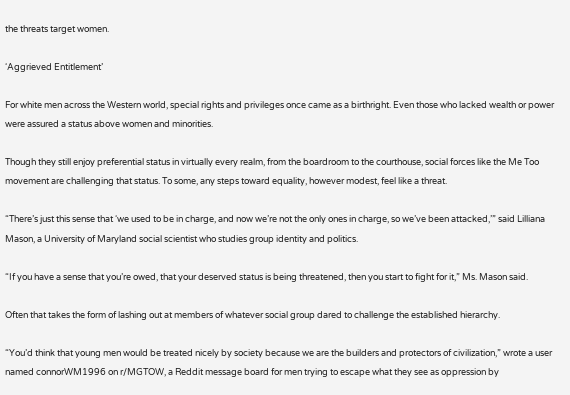the threats target women.

‘Aggrieved Entitlement’

For white men across the Western world, special rights and privileges once came as a birthright. Even those who lacked wealth or power were assured a status above women and minorities.

Though they still enjoy preferential status in virtually every realm, from the boardroom to the courthouse, social forces like the Me Too movement are challenging that status. To some, any steps toward equality, however modest, feel like a threat.

“There’s just this sense that ‘we used to be in charge, and now we’re not the only ones in charge, so we’ve been attacked,’” said Lilliana Mason, a University of Maryland social scientist who studies group identity and politics.

“If you have a sense that you’re owed, that your deserved status is being threatened, then you start to fight for it,” Ms. Mason said.

Often that takes the form of lashing out at members of whatever social group dared to challenge the established hierarchy.

“You’d think that young men would be treated nicely by society because we are the builders and protectors of civilization,” wrote a user named connorWM1996 on r/MGTOW, a Reddit message board for men trying to escape what they see as oppression by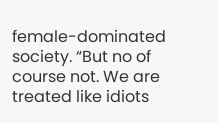female-dominated society. “But no of course not. We are treated like idiots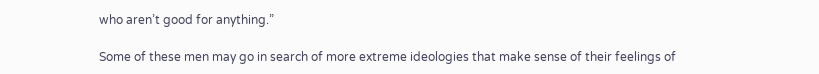who aren’t good for anything.”

Some of these men may go in search of more extreme ideologies that make sense of their feelings of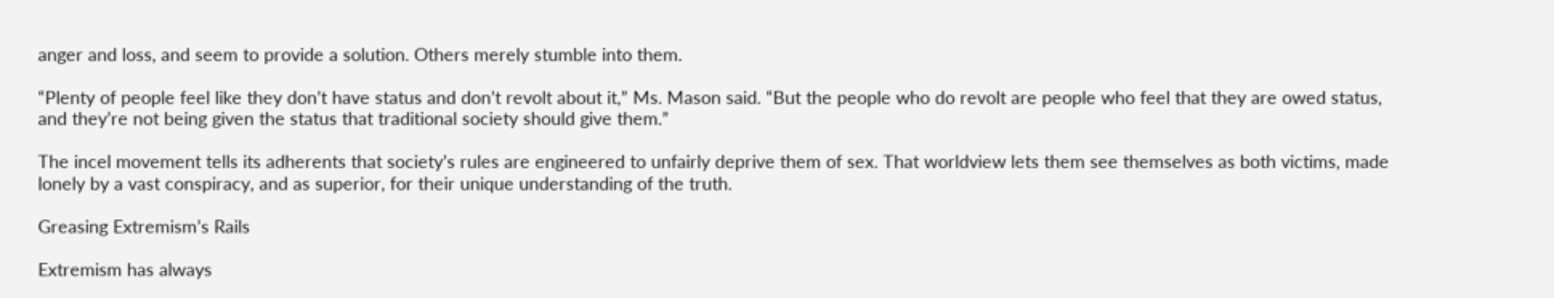anger and loss, and seem to provide a solution. Others merely stumble into them.

“Plenty of people feel like they don’t have status and don’t revolt about it,” Ms. Mason said. “But the people who do revolt are people who feel that they are owed status, and they’re not being given the status that traditional society should give them.”

The incel movement tells its adherents that society’s rules are engineered to unfairly deprive them of sex. That worldview lets them see themselves as both victims, made lonely by a vast conspiracy, and as superior, for their unique understanding of the truth.

Greasing Extremism’s Rails

Extremism has always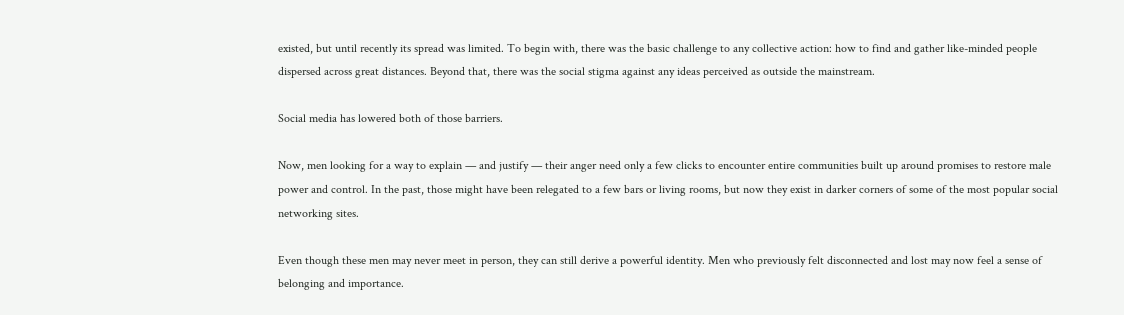existed, but until recently its spread was limited. To begin with, there was the basic challenge to any collective action: how to find and gather like-minded people dispersed across great distances. Beyond that, there was the social stigma against any ideas perceived as outside the mainstream.

Social media has lowered both of those barriers.

Now, men looking for a way to explain — and justify — their anger need only a few clicks to encounter entire communities built up around promises to restore male power and control. In the past, those might have been relegated to a few bars or living rooms, but now they exist in darker corners of some of the most popular social networking sites.

Even though these men may never meet in person, they can still derive a powerful identity. Men who previously felt disconnected and lost may now feel a sense of belonging and importance.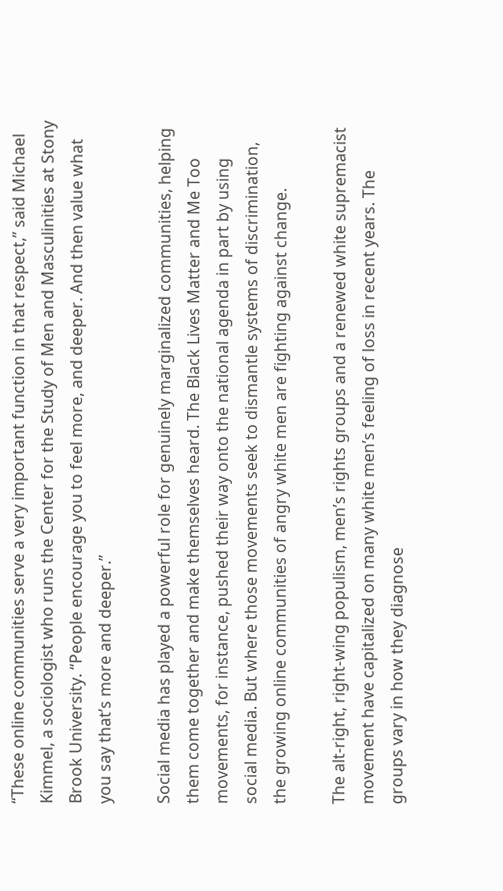“These online communities serve a very important function in that respect,” said Michael Kimmel, a sociologist who runs the Center for the Study of Men and Masculinities at Stony Brook University. “People encourage you to feel more, and deeper. And then value what you say that’s more and deeper.”

Social media has played a powerful role for genuinely marginalized communities, helping them come together and make themselves heard. The Black Lives Matter and Me Too movements, for instance, pushed their way onto the national agenda in part by using social media. But where those movements seek to dismantle systems of discrimination, the growing online communities of angry white men are fighting against change.

The alt-right, right-wing populism, men’s rights groups and a renewed white supremacist movement have capitalized on many white men’s feeling of loss in recent years. The groups vary in how they diagnose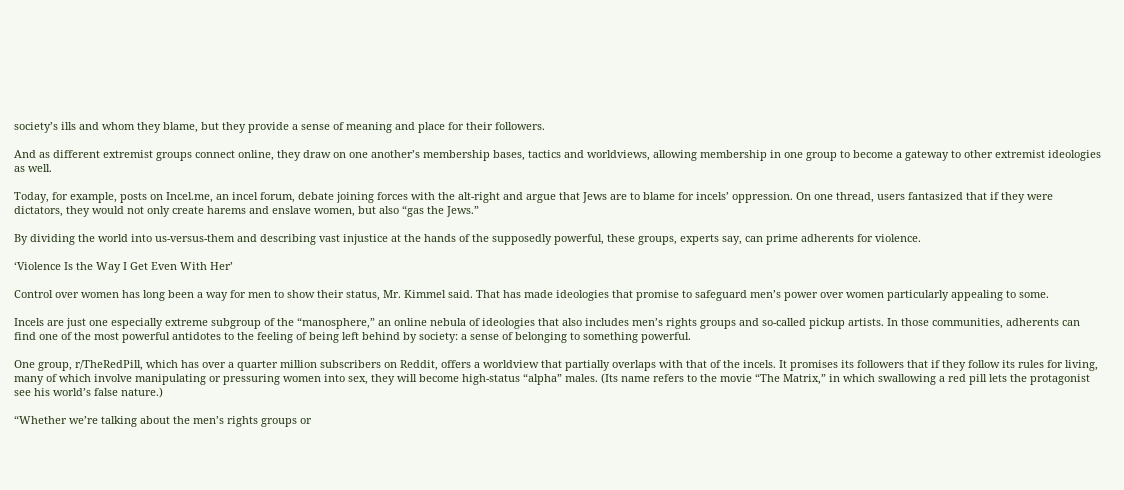society’s ills and whom they blame, but they provide a sense of meaning and place for their followers.

And as different extremist groups connect online, they draw on one another’s membership bases, tactics and worldviews, allowing membership in one group to become a gateway to other extremist ideologies as well.

Today, for example, posts on Incel.me, an incel forum, debate joining forces with the alt-right and argue that Jews are to blame for incels’ oppression. On one thread, users fantasized that if they were dictators, they would not only create harems and enslave women, but also “gas the Jews.”

By dividing the world into us-versus-them and describing vast injustice at the hands of the supposedly powerful, these groups, experts say, can prime adherents for violence.

‘Violence Is the Way I Get Even With Her’

Control over women has long been a way for men to show their status, Mr. Kimmel said. That has made ideologies that promise to safeguard men’s power over women particularly appealing to some.

Incels are just one especially extreme subgroup of the “manosphere,” an online nebula of ideologies that also includes men’s rights groups and so-called pickup artists. In those communities, adherents can find one of the most powerful antidotes to the feeling of being left behind by society: a sense of belonging to something powerful.

One group, r/TheRedPill, which has over a quarter million subscribers on Reddit, offers a worldview that partially overlaps with that of the incels. It promises its followers that if they follow its rules for living, many of which involve manipulating or pressuring women into sex, they will become high-status “alpha” males. (Its name refers to the movie “The Matrix,” in which swallowing a red pill lets the protagonist see his world’s false nature.)

“Whether we’re talking about the men’s rights groups or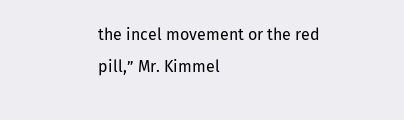the incel movement or the red pill,” Mr. Kimmel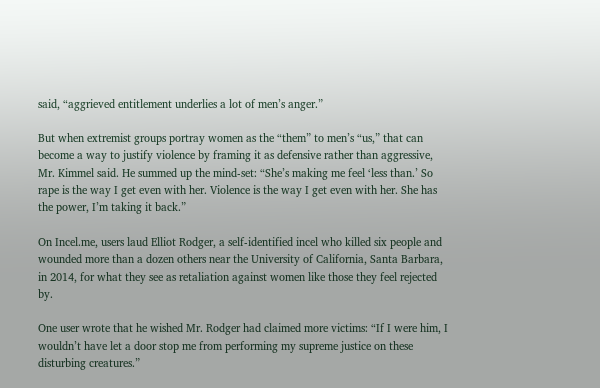said, “aggrieved entitlement underlies a lot of men’s anger.”

But when extremist groups portray women as the “them” to men’s “us,” that can become a way to justify violence by framing it as defensive rather than aggressive, Mr. Kimmel said. He summed up the mind-set: “She’s making me feel ‘less than.’ So rape is the way I get even with her. Violence is the way I get even with her. She has the power, I’m taking it back.”

On Incel.me, users laud Elliot Rodger, a self-identified incel who killed six people and wounded more than a dozen others near the University of California, Santa Barbara, in 2014, for what they see as retaliation against women like those they feel rejected by.

One user wrote that he wished Mr. Rodger had claimed more victims: “If I were him, I wouldn’t have let a door stop me from performing my supreme justice on these disturbing creatures.”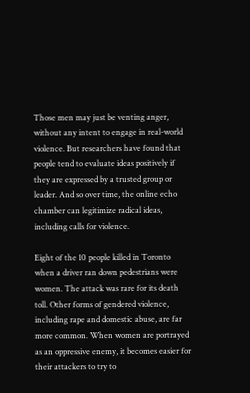Those men may just be venting anger, without any intent to engage in real-world violence. But researchers have found that people tend to evaluate ideas positively if they are expressed by a trusted group or leader. And so over time, the online echo chamber can legitimize radical ideas, including calls for violence.

Eight of the 10 people killed in Toronto when a driver ran down pedestrians were women. The attack was rare for its death toll. Other forms of gendered violence, including rape and domestic abuse, are far more common. When women are portrayed as an oppressive enemy, it becomes easier for their attackers to try to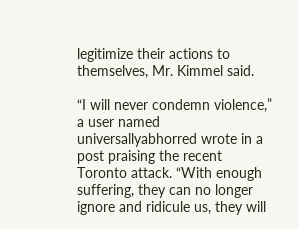legitimize their actions to themselves, Mr. Kimmel said.

“I will never condemn violence,” a user named universallyabhorred wrote in a post praising the recent Toronto attack. “With enough suffering, they can no longer ignore and ridicule us, they will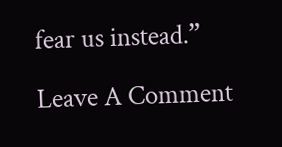fear us instead.”

Leave A Comment